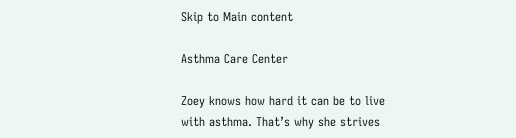Skip to Main content

Asthma Care Center

Zoey knows how hard it can be to live with asthma. That’s why she strives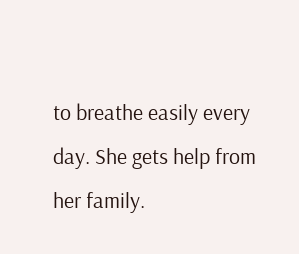to breathe easily every day. She gets help from her family.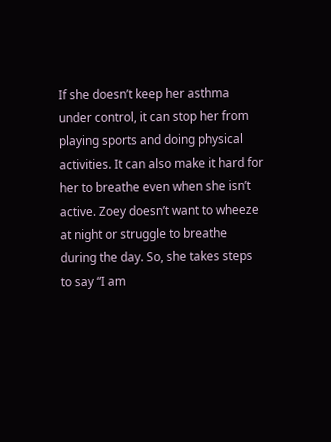If she doesn’t keep her asthma under control, it can stop her from playing sports and doing physical activities. It can also make it hard for her to breathe even when she isn’t active. Zoey doesn’t want to wheeze at night or struggle to breathe during the day. So, she takes steps to say “I am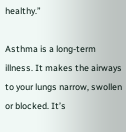healthy.”

Asthma is a long-term illness. It makes the airways to your lungs narrow, swollen or blocked. It’s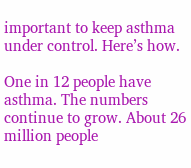important to keep asthma under control. Here’s how.

One in 12 people have asthma. The numbers continue to grow. About 26 million people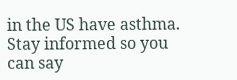in the US have asthma. Stay informed so you can say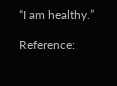“I am healthy.”

Reference: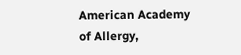American Academy of Allergy,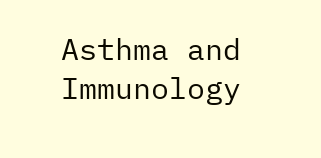Asthma and Immunology